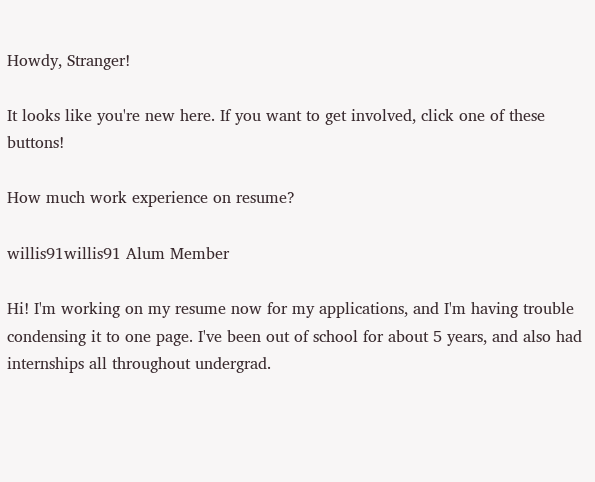Howdy, Stranger!

It looks like you're new here. If you want to get involved, click one of these buttons!

How much work experience on resume?

willis91willis91 Alum Member

Hi! I'm working on my resume now for my applications, and I'm having trouble condensing it to one page. I've been out of school for about 5 years, and also had internships all throughout undergrad.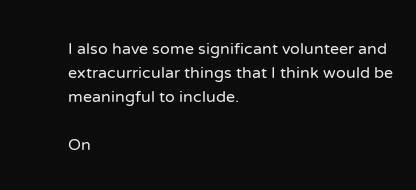I also have some significant volunteer and extracurricular things that I think would be meaningful to include.

On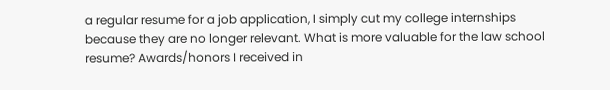a regular resume for a job application, I simply cut my college internships because they are no longer relevant. What is more valuable for the law school resume? Awards/honors I received in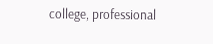college, professional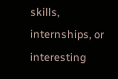skills, internships, or interesting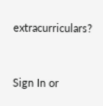extracurriculars?


Sign In or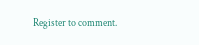Register to comment.